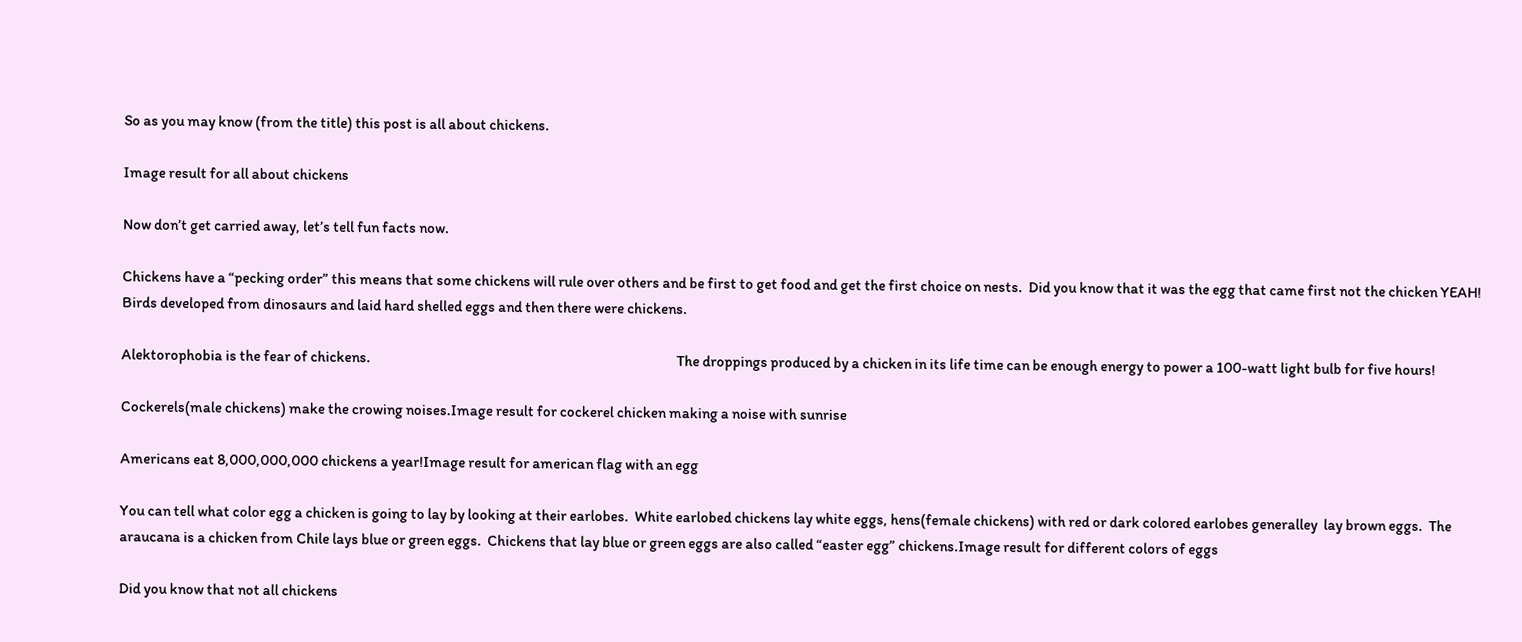So as you may know (from the title) this post is all about chickens.

Image result for all about chickens

Now don’t get carried away, let’s tell fun facts now.

Chickens have a “pecking order” this means that some chickens will rule over others and be first to get food and get the first choice on nests.  Did you know that it was the egg that came first not the chicken YEAH! Birds developed from dinosaurs and laid hard shelled eggs and then there were chickens.

Alektorophobia is the fear of chickens.                                                                                                      The droppings produced by a chicken in its life time can be enough energy to power a 100-watt light bulb for five hours!

Cockerels(male chickens) make the crowing noises.Image result for cockerel chicken making a noise with sunrise

Americans eat 8,000,000,000 chickens a year!Image result for american flag with an egg

You can tell what color egg a chicken is going to lay by looking at their earlobes.  White earlobed chickens lay white eggs, hens(female chickens) with red or dark colored earlobes generalley  lay brown eggs.  The araucana is a chicken from Chile lays blue or green eggs.  Chickens that lay blue or green eggs are also called “easter egg” chickens.Image result for different colors of eggs

Did you know that not all chickens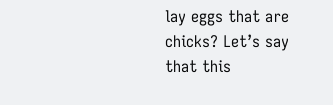lay eggs that are chicks? Let’s say that this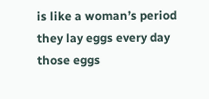is like a woman’s period they lay eggs every day those eggs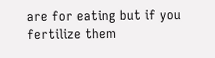are for eating but if you fertilize them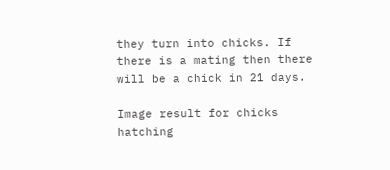they turn into chicks. If there is a mating then there will be a chick in 21 days.

Image result for chicks hatching